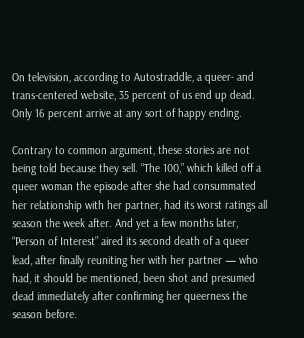On television, according to Autostraddle, a queer- and trans-centered website, 35 percent of us end up dead. Only 16 percent arrive at any sort of happy ending.

Contrary to common argument, these stories are not being told because they sell. “The 100,” which killed off a queer woman the episode after she had consummated her relationship with her partner, had its worst ratings all season the week after. And yet a few months later, “Person of Interest” aired its second death of a queer lead, after finally reuniting her with her partner — who had, it should be mentioned, been shot and presumed dead immediately after confirming her queerness the season before.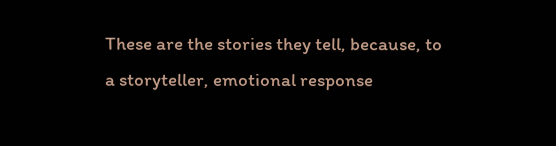These are the stories they tell, because, to a storyteller, emotional response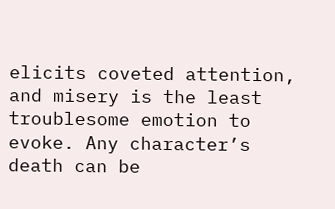elicits coveted attention, and misery is the least troublesome emotion to evoke. Any character’s death can be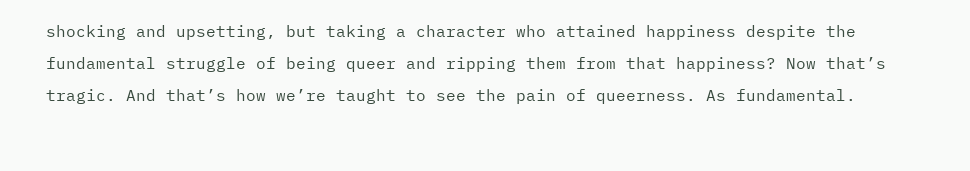shocking and upsetting, but taking a character who attained happiness despite the fundamental struggle of being queer and ripping them from that happiness? Now that’s tragic. And that’s how we’re taught to see the pain of queerness. As fundamental.